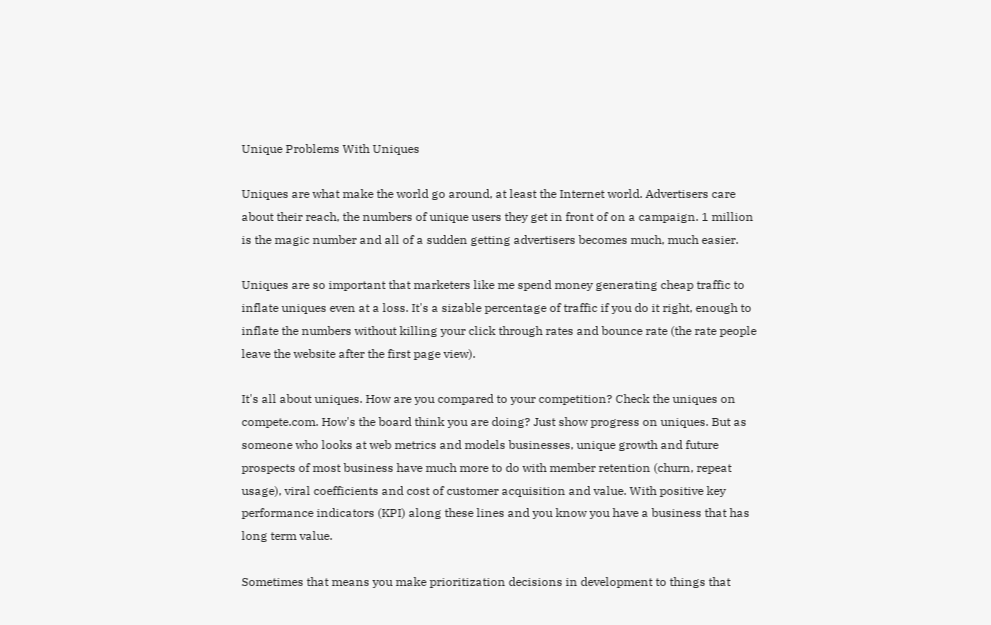Unique Problems With Uniques

Uniques are what make the world go around, at least the Internet world. Advertisers care about their reach, the numbers of unique users they get in front of on a campaign. 1 million is the magic number and all of a sudden getting advertisers becomes much, much easier.

Uniques are so important that marketers like me spend money generating cheap traffic to inflate uniques even at a loss. It's a sizable percentage of traffic if you do it right, enough to inflate the numbers without killing your click through rates and bounce rate (the rate people leave the website after the first page view).

It's all about uniques. How are you compared to your competition? Check the uniques on compete.com. How's the board think you are doing? Just show progress on uniques. But as someone who looks at web metrics and models businesses, unique growth and future prospects of most business have much more to do with member retention (churn, repeat usage), viral coefficients and cost of customer acquisition and value. With positive key performance indicators (KPI) along these lines and you know you have a business that has long term value.

Sometimes that means you make prioritization decisions in development to things that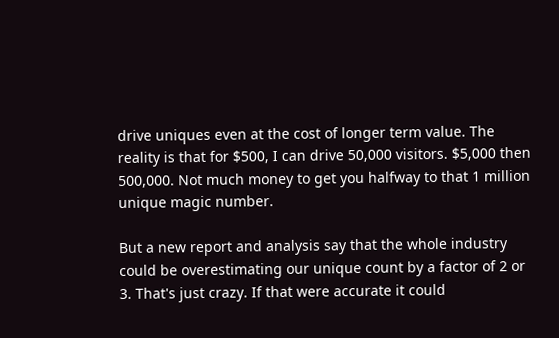drive uniques even at the cost of longer term value. The reality is that for $500, I can drive 50,000 visitors. $5,000 then 500,000. Not much money to get you halfway to that 1 million unique magic number.

But a new report and analysis say that the whole industry could be overestimating our unique count by a factor of 2 or 3. That's just crazy. If that were accurate it could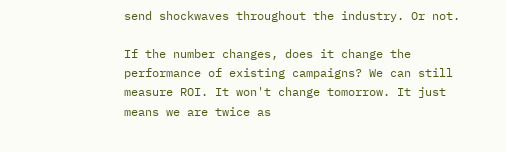send shockwaves throughout the industry. Or not.

If the number changes, does it change the performance of existing campaigns? We can still measure ROI. It won't change tomorrow. It just means we are twice as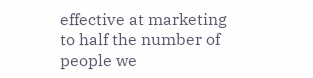effective at marketing to half the number of people we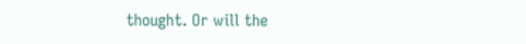thought. Or will the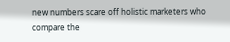new numbers scare off holistic marketers who compare the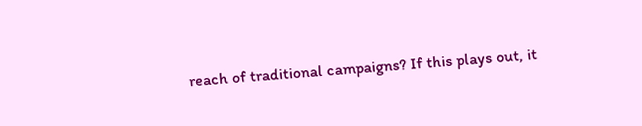reach of traditional campaigns? If this plays out, it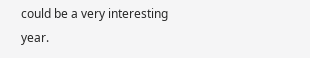could be a very interesting year.